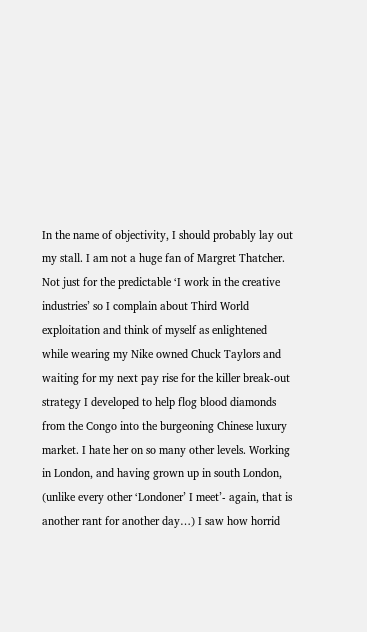In the name of objectivity, I should probably lay out my stall. I am not a huge fan of Margret Thatcher. Not just for the predictable ‘I work in the creative industries’ so I complain about Third World exploitation and think of myself as enlightened while wearing my Nike owned Chuck Taylors and waiting for my next pay rise for the killer break-out strategy I developed to help flog blood diamonds from the Congo into the burgeoning Chinese luxury market. I hate her on so many other levels. Working in London, and having grown up in south London, (unlike every other ‘Londoner’ I meet’- again, that is another rant for another day…) I saw how horrid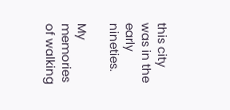this city was in the early nineties.

My memories of walking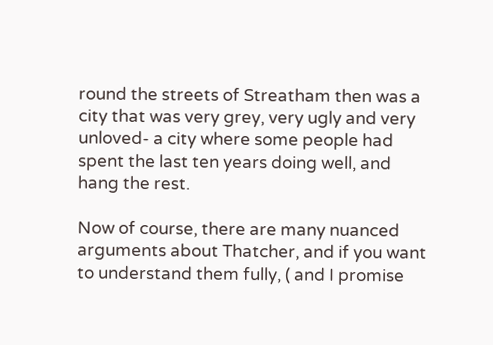round the streets of Streatham then was a city that was very grey, very ugly and very unloved- a city where some people had spent the last ten years doing well, and hang the rest.

Now of course, there are many nuanced arguments about Thatcher, and if you want to understand them fully, ( and I promise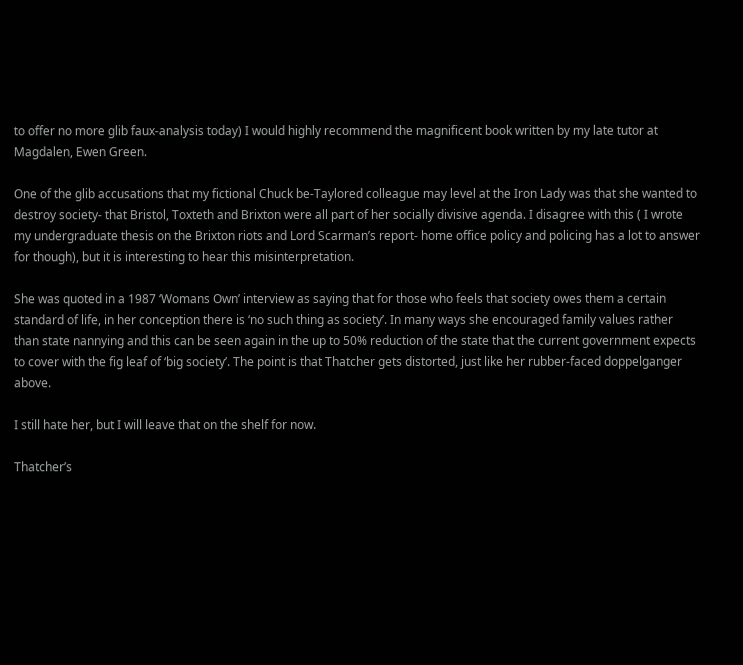to offer no more glib faux-analysis today) I would highly recommend the magnificent book written by my late tutor at Magdalen, Ewen Green.

One of the glib accusations that my fictional Chuck be-Taylored colleague may level at the Iron Lady was that she wanted to destroy society- that Bristol, Toxteth and Brixton were all part of her socially divisive agenda. I disagree with this ( I wrote my undergraduate thesis on the Brixton riots and Lord Scarman’s report- home office policy and policing has a lot to answer for though), but it is interesting to hear this misinterpretation.

She was quoted in a 1987 ‘Womans Own’ interview as saying that for those who feels that society owes them a certain standard of life, in her conception there is ‘no such thing as society’. In many ways she encouraged family values rather than state nannying and this can be seen again in the up to 50% reduction of the state that the current government expects to cover with the fig leaf of ‘big society’. The point is that Thatcher gets distorted, just like her rubber-faced doppelganger above.

I still hate her, but I will leave that on the shelf for now.

Thatcher’s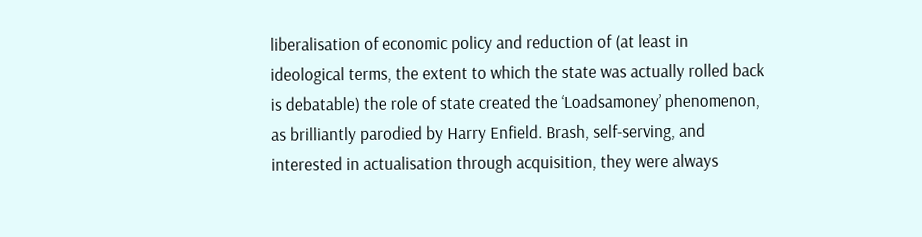liberalisation of economic policy and reduction of (at least in ideological terms, the extent to which the state was actually rolled back is debatable) the role of state created the ‘Loadsamoney’ phenomenon, as brilliantly parodied by Harry Enfield. Brash, self-serving, and interested in actualisation through acquisition, they were always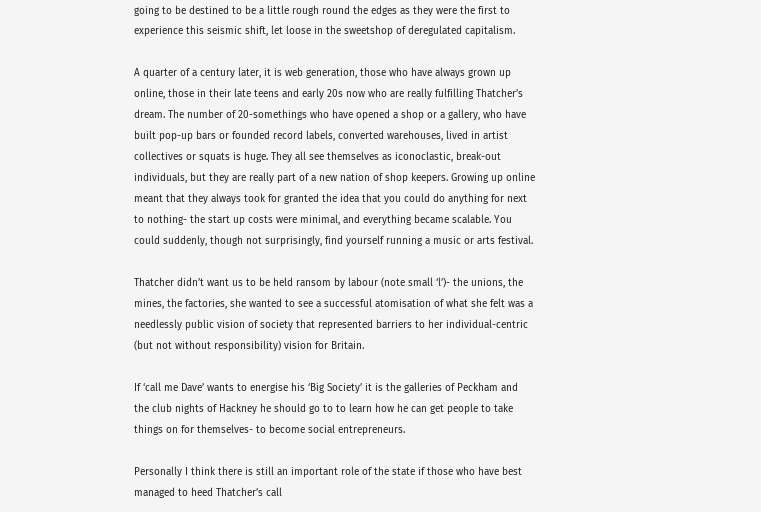going to be destined to be a little rough round the edges as they were the first to experience this seismic shift, let loose in the sweetshop of deregulated capitalism.

A quarter of a century later, it is web generation, those who have always grown up online, those in their late teens and early 20s now who are really fulfilling Thatcher’s dream. The number of 20-somethings who have opened a shop or a gallery, who have built pop-up bars or founded record labels, converted warehouses, lived in artist collectives or squats is huge. They all see themselves as iconoclastic, break-out individuals, but they are really part of a new nation of shop keepers. Growing up online meant that they always took for granted the idea that you could do anything for next to nothing- the start up costs were minimal, and everything became scalable. You could suddenly, though not surprisingly, find yourself running a music or arts festival.

Thatcher didn’t want us to be held ransom by labour (note small ‘l’)- the unions, the mines, the factories, she wanted to see a successful atomisation of what she felt was a needlessly public vision of society that represented barriers to her individual-centric (but not without responsibility) vision for Britain.

If ‘call me Dave’ wants to energise his ‘Big Society’ it is the galleries of Peckham and the club nights of Hackney he should go to to learn how he can get people to take things on for themselves- to become social entrepreneurs.

Personally I think there is still an important role of the state if those who have best managed to heed Thatcher’s call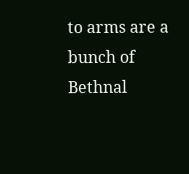to arms are a bunch of Bethnal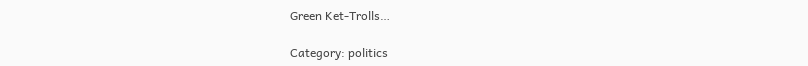Green Ket-Trolls…

Category: politics